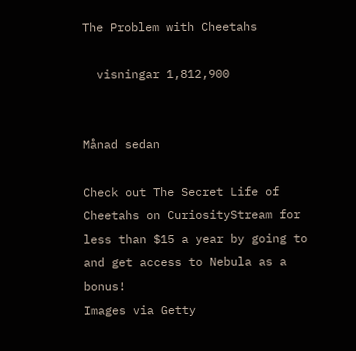The Problem with Cheetahs

  visningar 1,812,900


Månad sedan

Check out The Secret Life of Cheetahs on CuriosityStream for less than $15 a year by going to and get access to Nebula as a bonus!
Images via Getty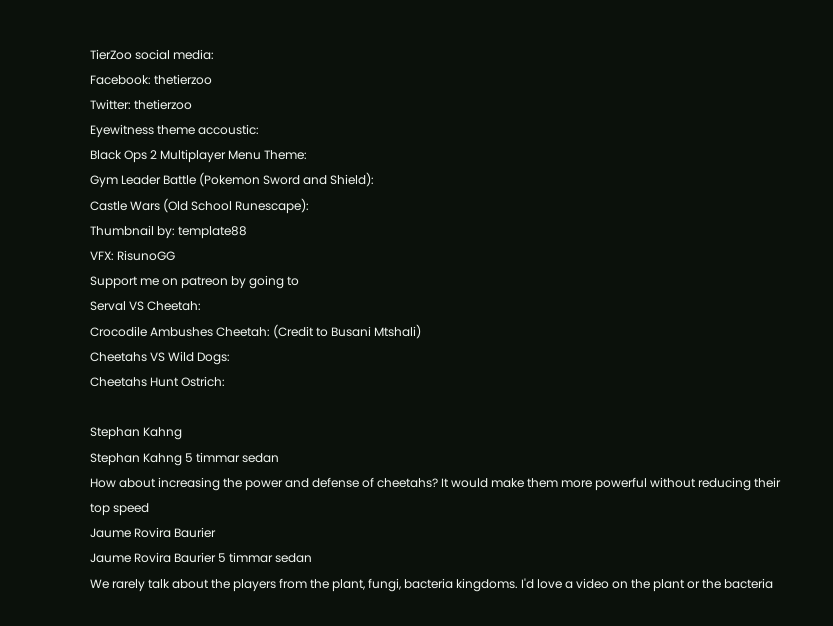TierZoo social media:
Facebook: thetierzoo
Twitter: thetierzoo
Eyewitness theme accoustic:
Black Ops 2 Multiplayer Menu Theme:
Gym Leader Battle (Pokemon Sword and Shield):
Castle Wars (Old School Runescape):
Thumbnail by: template88
VFX: RisunoGG
Support me on patreon by going to
Serval VS Cheetah:
Crocodile Ambushes Cheetah: (Credit to Busani Mtshali)
Cheetahs VS Wild Dogs:
Cheetahs Hunt Ostrich:

Stephan Kahng
Stephan Kahng 5 timmar sedan
How about increasing the power and defense of cheetahs? It would make them more powerful without reducing their top speed
Jaume Rovira Baurier
Jaume Rovira Baurier 5 timmar sedan
We rarely talk about the players from the plant, fungi, bacteria kingdoms. I'd love a video on the plant or the bacteria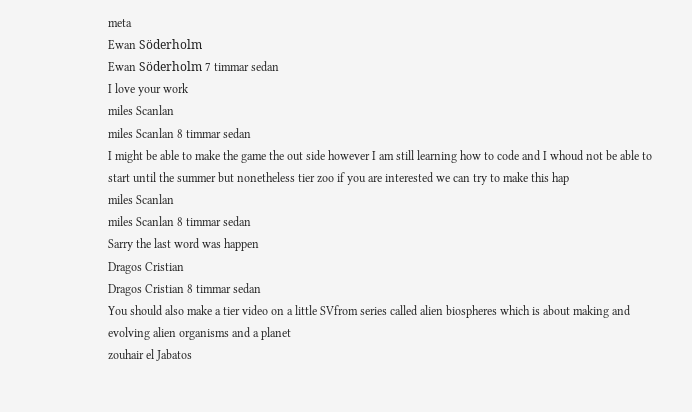meta
Ewan Söderholm
Ewan Söderholm 7 timmar sedan
I love your work
miles Scanlan
miles Scanlan 8 timmar sedan
I might be able to make the game the out side however I am still learning how to code and I whoud not be able to start until the summer but nonetheless tier zoo if you are interested we can try to make this hap
miles Scanlan
miles Scanlan 8 timmar sedan
Sarry the last word was happen
Dragos Cristian
Dragos Cristian 8 timmar sedan
You should also make a tier video on a little SVfrom series called alien biospheres which is about making and evolving alien organisms and a planet
zouhair el Jabatos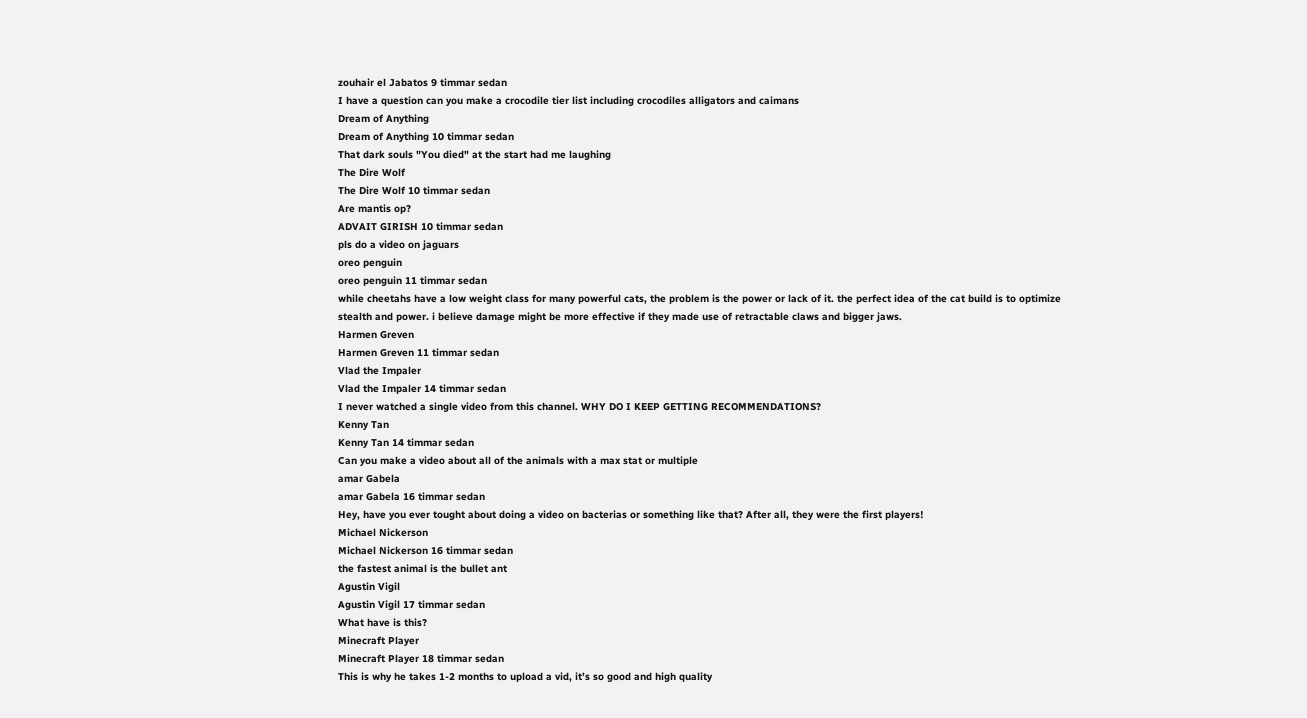zouhair el Jabatos 9 timmar sedan
I have a question can you make a crocodile tier list including crocodiles alligators and caimans
Dream of Anything
Dream of Anything 10 timmar sedan
That dark souls "You died" at the start had me laughing
The Dire Wolf
The Dire Wolf 10 timmar sedan
Are mantis op?
ADVAIT GIRISH 10 timmar sedan
pls do a video on jaguars
oreo penguin
oreo penguin 11 timmar sedan
while cheetahs have a low weight class for many powerful cats, the problem is the power or lack of it. the perfect idea of the cat build is to optimize stealth and power. i believe damage might be more effective if they made use of retractable claws and bigger jaws.
Harmen Greven
Harmen Greven 11 timmar sedan
Vlad the Impaler
Vlad the Impaler 14 timmar sedan
I never watched a single video from this channel. WHY DO I KEEP GETTING RECOMMENDATIONS?
Kenny Tan
Kenny Tan 14 timmar sedan
Can you make a video about all of the animals with a max stat or multiple
amar Gabela
amar Gabela 16 timmar sedan
Hey, have you ever tought about doing a video on bacterias or something like that? After all, they were the first players!
Michael Nickerson
Michael Nickerson 16 timmar sedan
the fastest animal is the bullet ant
Agustin Vigil
Agustin Vigil 17 timmar sedan
What have is this?
Minecraft Player
Minecraft Player 18 timmar sedan
This is why he takes 1-2 months to upload a vid, it’s so good and high quality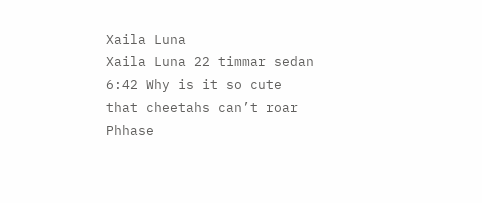Xaila Luna
Xaila Luna 22 timmar sedan
6:42 Why is it so cute that cheetahs can’t roar
Phhase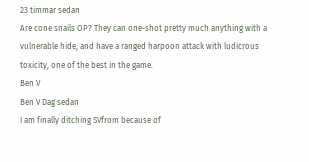23 timmar sedan
Are cone snails OP? They can one-shot pretty much anything with a vulnerable hide, and have a ranged harpoon attack with ludicrous toxicity, one of the best in the game.
Ben V
Ben V Dag sedan
I am finally ditching SVfrom because of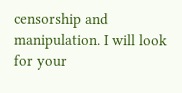censorship and manipulation. I will look for your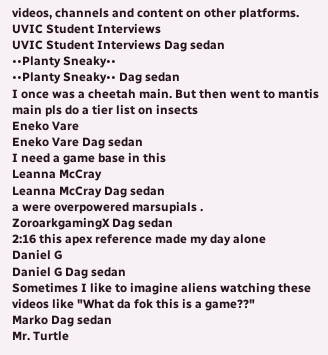videos, channels and content on other platforms.
UVIC Student Interviews
UVIC Student Interviews Dag sedan
••Planty Sneaky••
••Planty Sneaky•• Dag sedan
I once was a cheetah main. But then went to mantis main pls do a tier list on insects
Eneko Vare
Eneko Vare Dag sedan
I need a game base in this
Leanna McCray
Leanna McCray Dag sedan
a were overpowered marsupials .
ZoroarkgamingX Dag sedan
2:16 this apex reference made my day alone
Daniel G
Daniel G Dag sedan
Sometimes I like to imagine aliens watching these videos like "What da fok this is a game??"
Marko Dag sedan
Mr. Turtle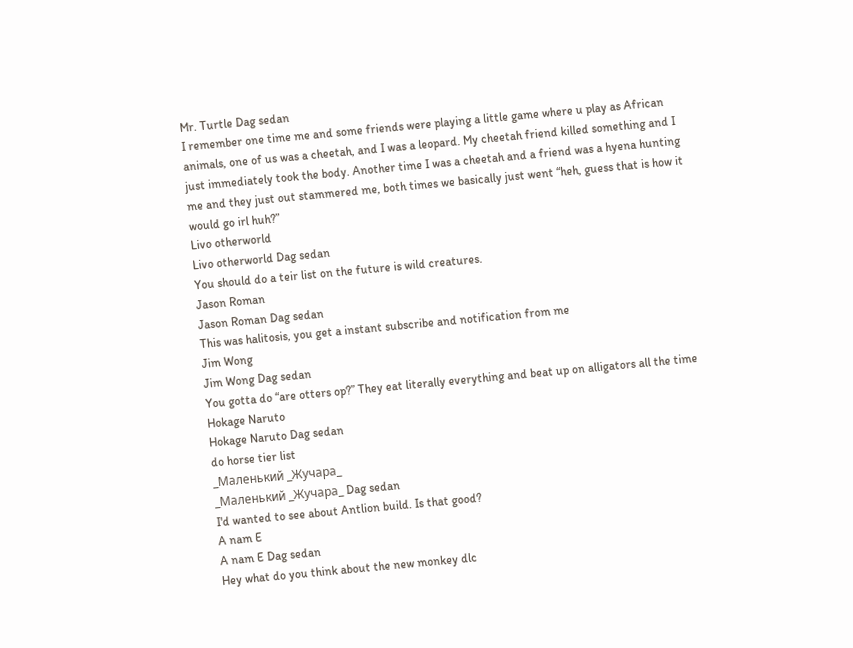Mr. Turtle Dag sedan
I remember one time me and some friends were playing a little game where u play as African animals, one of us was a cheetah, and I was a leopard. My cheetah friend killed something and I just immediately took the body. Another time I was a cheetah and a friend was a hyena hunting me and they just out stammered me, both times we basically just went “heh, guess that is how it would go irl huh?”
Livo otherworld
Livo otherworld Dag sedan
You should do a teir list on the future is wild creatures.
Jason Roman
Jason Roman Dag sedan
This was halitosis, you get a instant subscribe and notification from me
Jim Wong
Jim Wong Dag sedan
You gotta do “are otters op?” They eat literally everything and beat up on alligators all the time
Hokage Naruto
Hokage Naruto Dag sedan
do horse tier list
_Маленький _Жучара_
_Маленький _Жучара_ Dag sedan
I'd wanted to see about Antlion build. Is that good?
A nam E
A nam E Dag sedan
Hey what do you think about the new monkey dlc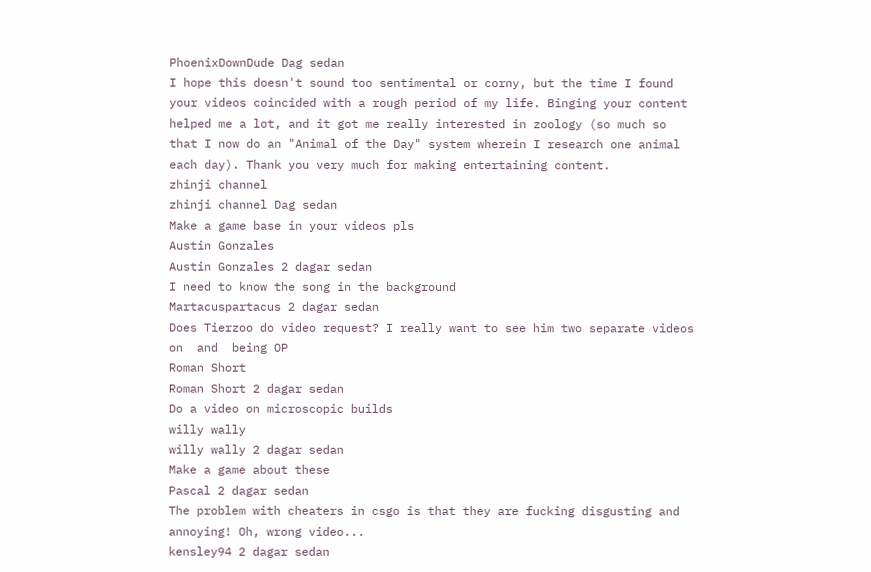PhoenixDownDude Dag sedan
I hope this doesn't sound too sentimental or corny, but the time I found your videos coincided with a rough period of my life. Binging your content helped me a lot, and it got me really interested in zoology (so much so that I now do an "Animal of the Day" system wherein I research one animal each day). Thank you very much for making entertaining content.
zhinji channel
zhinji channel Dag sedan
Make a game base in your videos pls
Austin Gonzales
Austin Gonzales 2 dagar sedan
I need to know the song in the background
Martacuspartacus 2 dagar sedan
Does Tierzoo do video request? I really want to see him two separate videos on  and  being OP
Roman Short
Roman Short 2 dagar sedan
Do a video on microscopic builds
willy wally
willy wally 2 dagar sedan
Make a game about these
Pascal 2 dagar sedan
The problem with cheaters in csgo is that they are fucking disgusting and annoying! Oh, wrong video...
kensley94 2 dagar sedan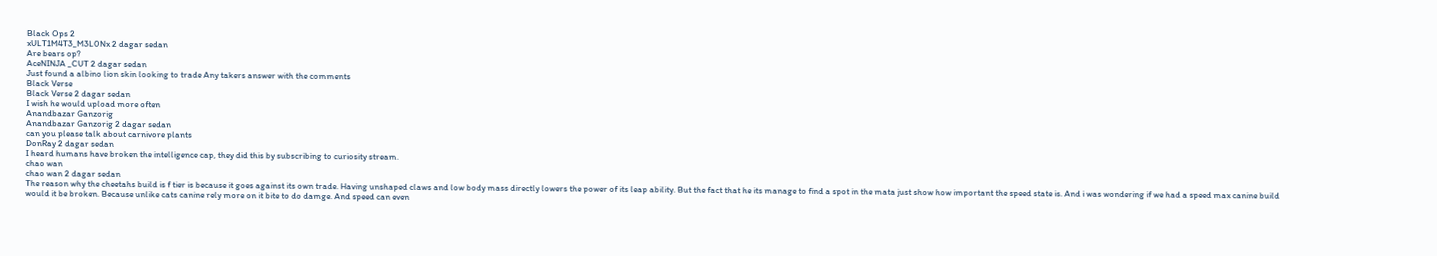Black Ops 2
xULT1M4T3_M3L0Nx 2 dagar sedan
Are bears op?
AceNINJA _CUT 2 dagar sedan
Just found a albino lion skin looking to trade Any takers answer with the comments
Black Verse
Black Verse 2 dagar sedan
I wish he would upload more often
Anandbazar Ganzorig
Anandbazar Ganzorig 2 dagar sedan
can you please talk about carnivore plants
DonRay 2 dagar sedan
I heard humans have broken the intelligence cap, they did this by subscribing to curiosity stream.
chao wan
chao wan 2 dagar sedan
The reason why the cheetahs build is f tier is because it goes against its own trade. Having unshaped claws and low body mass directly lowers the power of its leap ability. But the fact that he its manage to find a spot in the mata just show how important the speed state is. And i was wondering if we had a speed max canine build would it be broken. Because unlike cats canine rely more on it bite to do damge. And speed can even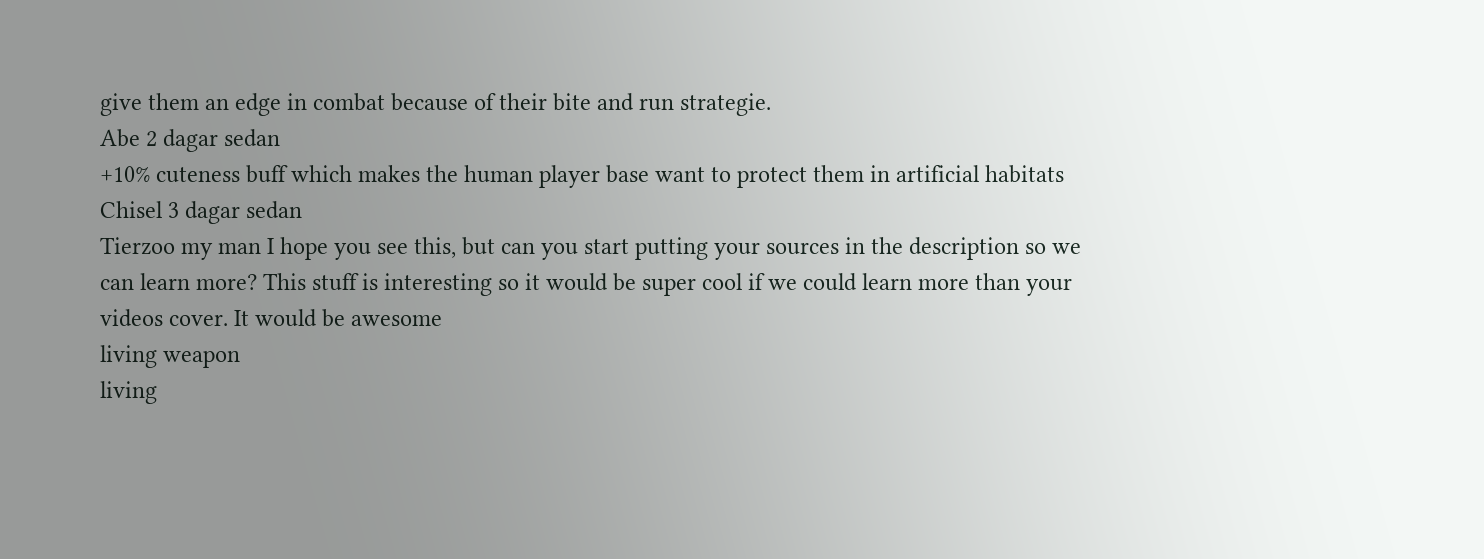give them an edge in combat because of their bite and run strategie.
Abe 2 dagar sedan
+10% cuteness buff which makes the human player base want to protect them in artificial habitats
Chisel 3 dagar sedan
Tierzoo my man I hope you see this, but can you start putting your sources in the description so we can learn more? This stuff is interesting so it would be super cool if we could learn more than your videos cover. It would be awesome
living weapon
living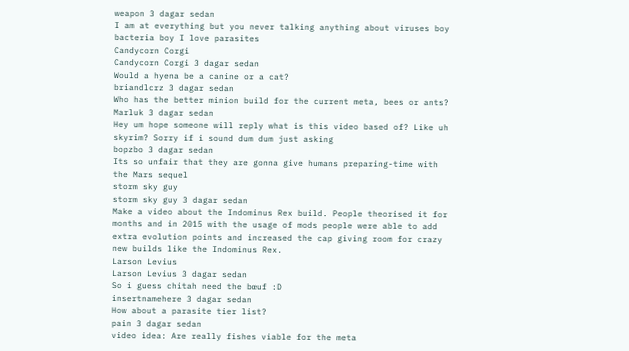weapon 3 dagar sedan
I am at everything but you never talking anything about viruses boy bacteria boy I love parasites
Candycorn Corgi
Candycorn Corgi 3 dagar sedan
Would a hyena be a canine or a cat?
briandlcrz 3 dagar sedan
Who has the better minion build for the current meta, bees or ants?
Marluk 3 dagar sedan
Hey um hope someone will reply what is this video based of? Like uh skyrim? Sorry if i sound dum dum just asking
bopzbo 3 dagar sedan
Its so unfair that they are gonna give humans preparing-time with the Mars sequel
storm sky guy
storm sky guy 3 dagar sedan
Make a video about the Indominus Rex build. People theorised it for months and in 2015 with the usage of mods people were able to add extra evolution points and increased the cap giving room for crazy new builds like the Indominus Rex.
Larson Levius
Larson Levius 3 dagar sedan
So i guess chitah need the bœuf :D
insertnamehere 3 dagar sedan
How about a parasite tier list?
pain 3 dagar sedan
video idea: Are really fishes viable for the meta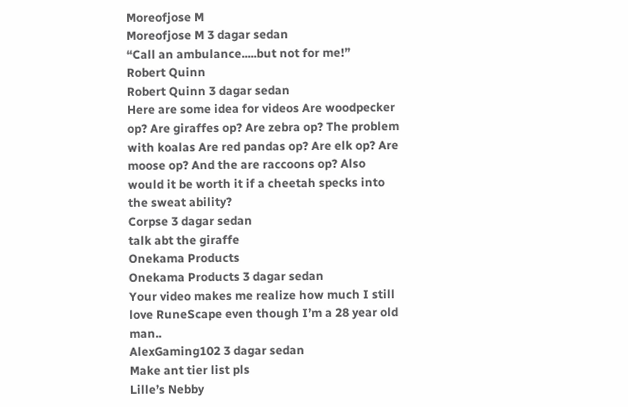Moreofjose M
Moreofjose M 3 dagar sedan
“Call an ambulance.....but not for me!”
Robert Quinn
Robert Quinn 3 dagar sedan
Here are some idea for videos Are woodpecker op? Are giraffes op? Are zebra op? The problem with koalas Are red pandas op? Are elk op? Are moose op? And the are raccoons op? Also would it be worth it if a cheetah specks into the sweat ability?
Corpse 3 dagar sedan
talk abt the giraffe
Onekama Products
Onekama Products 3 dagar sedan
Your video makes me realize how much I still love RuneScape even though I’m a 28 year old man..
AlexGaming102 3 dagar sedan
Make ant tier list pls
Lille’s Nebby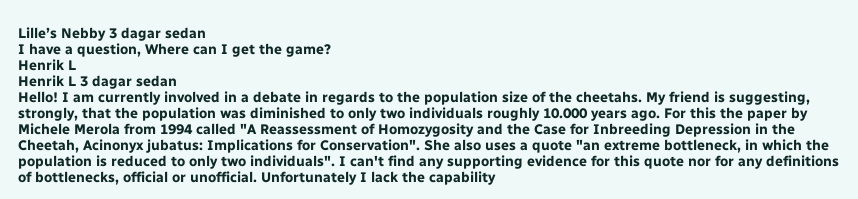Lille’s Nebby 3 dagar sedan
I have a question, Where can I get the game?
Henrik L
Henrik L 3 dagar sedan
Hello! I am currently involved in a debate in regards to the population size of the cheetahs. My friend is suggesting, strongly, that the population was diminished to only two individuals roughly 10.000 years ago. For this the paper by Michele Merola from 1994 called "A Reassessment of Homozygosity and the Case for Inbreeding Depression in the Cheetah, Acinonyx jubatus: Implications for Conservation". She also uses a quote "an extreme bottleneck, in which the population is reduced to only two individuals". I can't find any supporting evidence for this quote nor for any definitions of bottlenecks, official or unofficial. Unfortunately I lack the capability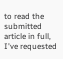to read the submitted article in full, I've requested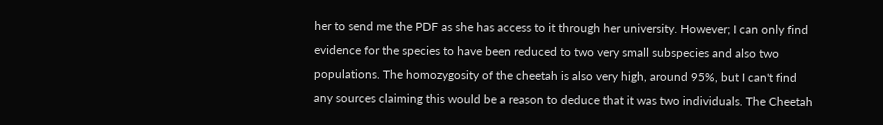her to send me the PDF as she has access to it through her university. However; I can only find evidence for the species to have been reduced to two very small subspecies and also two populations. The homozygosity of the cheetah is also very high, around 95%, but I can't find any sources claiming this would be a reason to deduce that it was two individuals. The Cheetah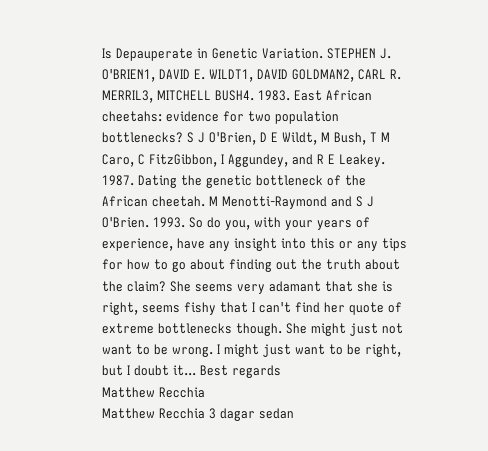Is Depauperate in Genetic Variation. STEPHEN J. O'BRIEN1, DAVID E. WILDT1, DAVID GOLDMAN2, CARL R. MERRIL3, MITCHELL BUSH4. 1983. East African cheetahs: evidence for two population bottlenecks? S J O'Brien, D E Wildt, M Bush, T M Caro, C FitzGibbon, I Aggundey, and R E Leakey. 1987. Dating the genetic bottleneck of the African cheetah. M Menotti-Raymond and S J O'Brien. 1993. So do you, with your years of experience, have any insight into this or any tips for how to go about finding out the truth about the claim? She seems very adamant that she is right, seems fishy that I can't find her quote of extreme bottlenecks though. She might just not want to be wrong. I might just want to be right, but I doubt it... Best regards
Matthew Recchia
Matthew Recchia 3 dagar sedan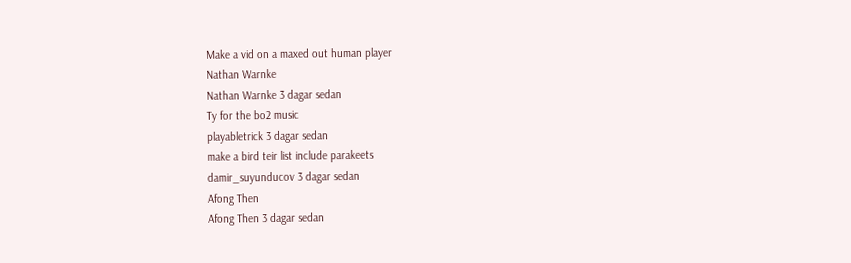Make a vid on a maxed out human player
Nathan Warnke
Nathan Warnke 3 dagar sedan
Ty for the bo2 music
playabletrick 3 dagar sedan
make a bird teir list include parakeets
damir_suyunducov 3 dagar sedan
Afong Then
Afong Then 3 dagar sedan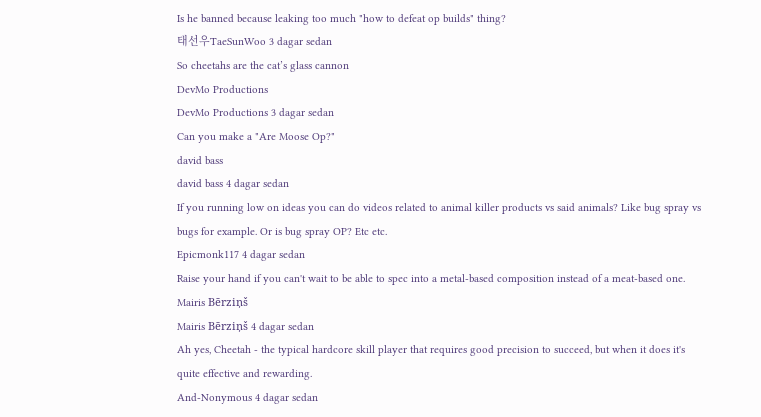Is he banned because leaking too much "how to defeat op builds" thing?
태선우TaeSunWoo 3 dagar sedan
So cheetahs are the cat’s glass cannon
DevMo Productions
DevMo Productions 3 dagar sedan
Can you make a "Are Moose Op?"
david bass
david bass 4 dagar sedan
If you running low on ideas you can do videos related to animal killer products vs said animals? Like bug spray vs bugs for example. Or is bug spray OP? Etc etc.
Epicmonk117 4 dagar sedan
Raise your hand if you can't wait to be able to spec into a metal-based composition instead of a meat-based one.
Mairis Bērziņš
Mairis Bērziņš 4 dagar sedan
Ah yes, Cheetah - the typical hardcore skill player that requires good precision to succeed, but when it does it's quite effective and rewarding.
And-Nonymous 4 dagar sedan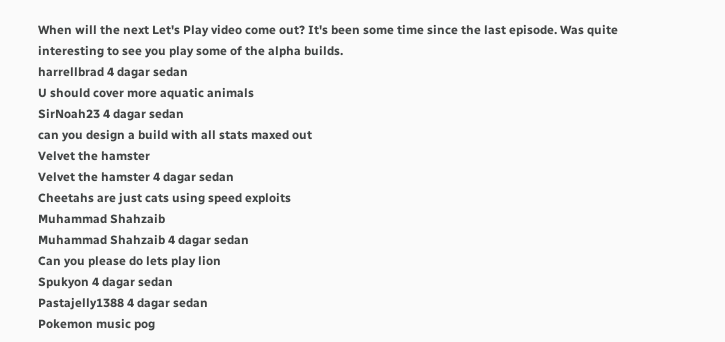When will the next Let's Play video come out? It's been some time since the last episode. Was quite interesting to see you play some of the alpha builds.
harrellbrad 4 dagar sedan
U should cover more aquatic animals
SirNoah23 4 dagar sedan
can you design a build with all stats maxed out
Velvet the hamster
Velvet the hamster 4 dagar sedan
Cheetahs are just cats using speed exploits
Muhammad Shahzaib
Muhammad Shahzaib 4 dagar sedan
Can you please do lets play lion
Spukyon 4 dagar sedan
Pastajelly1388 4 dagar sedan
Pokemon music pog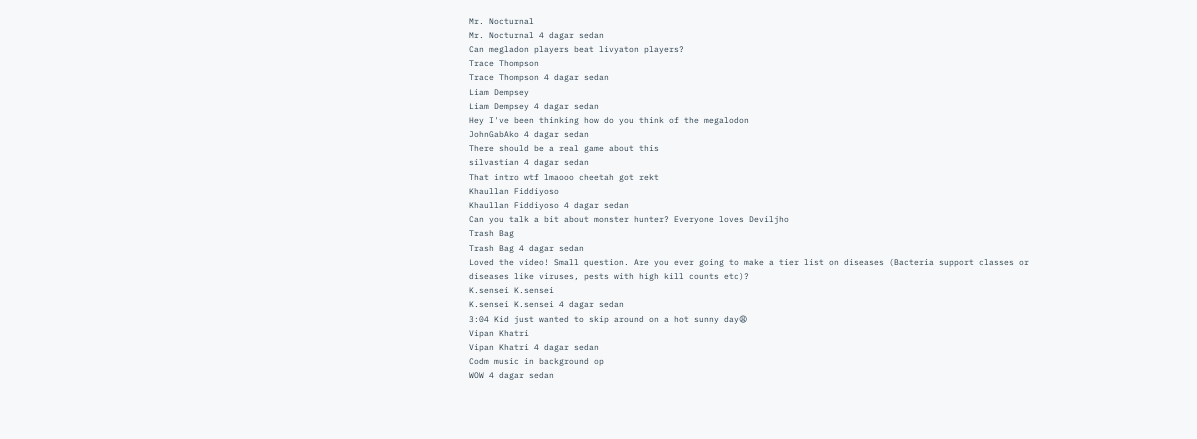Mr. Nocturnal
Mr. Nocturnal 4 dagar sedan
Can megladon players beat livyaton players?
Trace Thompson
Trace Thompson 4 dagar sedan
Liam Dempsey
Liam Dempsey 4 dagar sedan
Hey I've been thinking how do you think of the megalodon
JohnGabAko 4 dagar sedan
There should be a real game about this
silvastian 4 dagar sedan
That intro wtf lmaooo cheetah got rekt
Khaullan Fiddiyoso
Khaullan Fiddiyoso 4 dagar sedan
Can you talk a bit about monster hunter? Everyone loves Deviljho
Trash Bag
Trash Bag 4 dagar sedan
Loved the video! Small question. Are you ever going to make a tier list on diseases (Bacteria support classes or diseases like viruses, pests with high kill counts etc)?
K.sensei K.sensei
K.sensei K.sensei 4 dagar sedan
3:04 Kid just wanted to skip around on a hot sunny day😩
Vipan Khatri
Vipan Khatri 4 dagar sedan
Codm music in background op
WOW 4 dagar sedan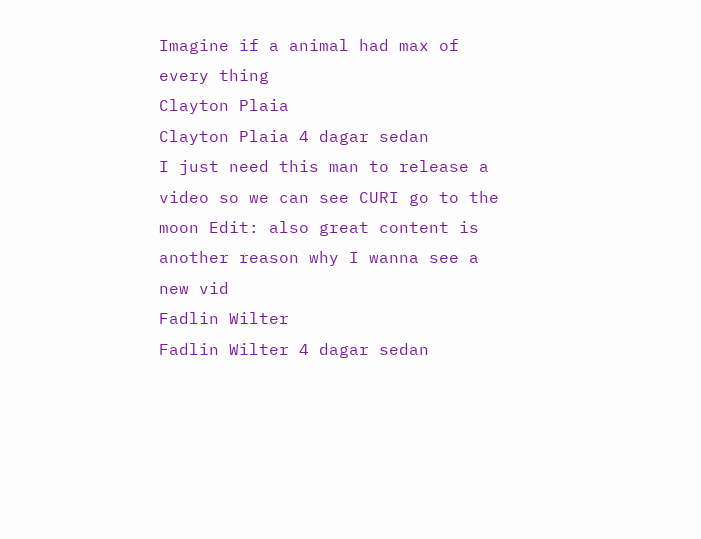Imagine if a animal had max of every thing
Clayton Plaia
Clayton Plaia 4 dagar sedan
I just need this man to release a video so we can see CURI go to the moon Edit: also great content is another reason why I wanna see a new vid
Fadlin Wilter
Fadlin Wilter 4 dagar sedan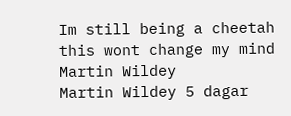Im still being a cheetah this wont change my mind
Martin Wildey
Martin Wildey 5 dagar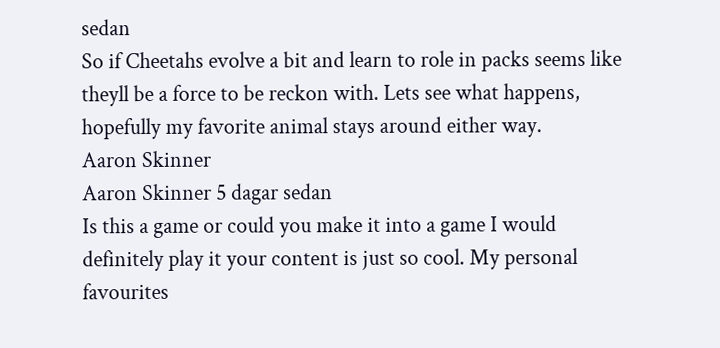sedan
So if Cheetahs evolve a bit and learn to role in packs seems like theyll be a force to be reckon with. Lets see what happens, hopefully my favorite animal stays around either way.
Aaron Skinner
Aaron Skinner 5 dagar sedan
Is this a game or could you make it into a game I would definitely play it your content is just so cool. My personal favourites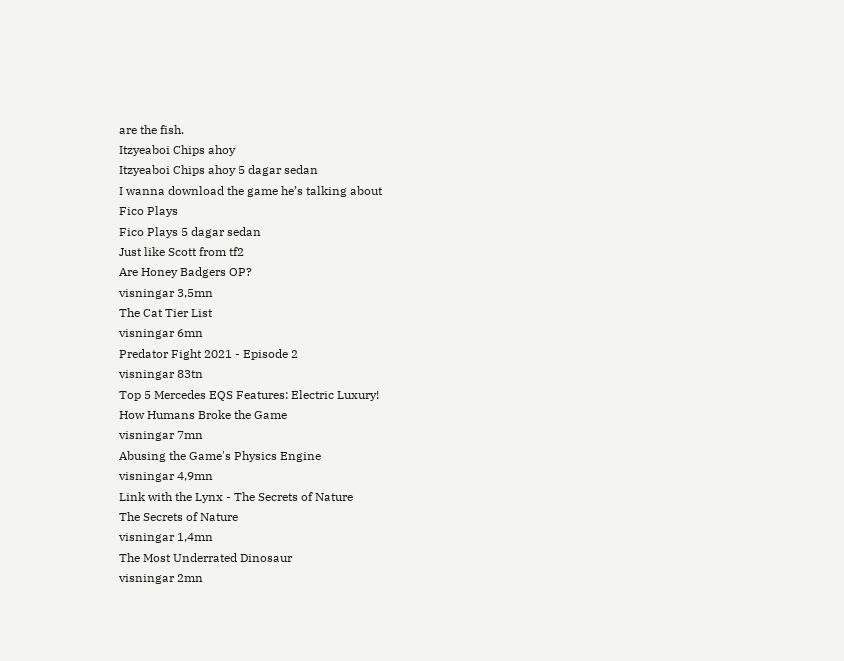are the fish.
Itzyeaboi Chips ahoy
Itzyeaboi Chips ahoy 5 dagar sedan
I wanna download the game he’s talking about
Fico Plays
Fico Plays 5 dagar sedan
Just like Scott from tf2
Are Honey Badgers OP?
visningar 3,5mn
The Cat Tier List
visningar 6mn
Predator Fight 2021 - Episode 2
visningar 83tn
Top 5 Mercedes EQS Features: Electric Luxury!
How Humans Broke the Game
visningar 7mn
Abusing the Game's Physics Engine
visningar 4,9mn
Link with the Lynx - The Secrets of Nature
The Secrets of Nature
visningar 1,4mn
The Most Underrated Dinosaur
visningar 2mn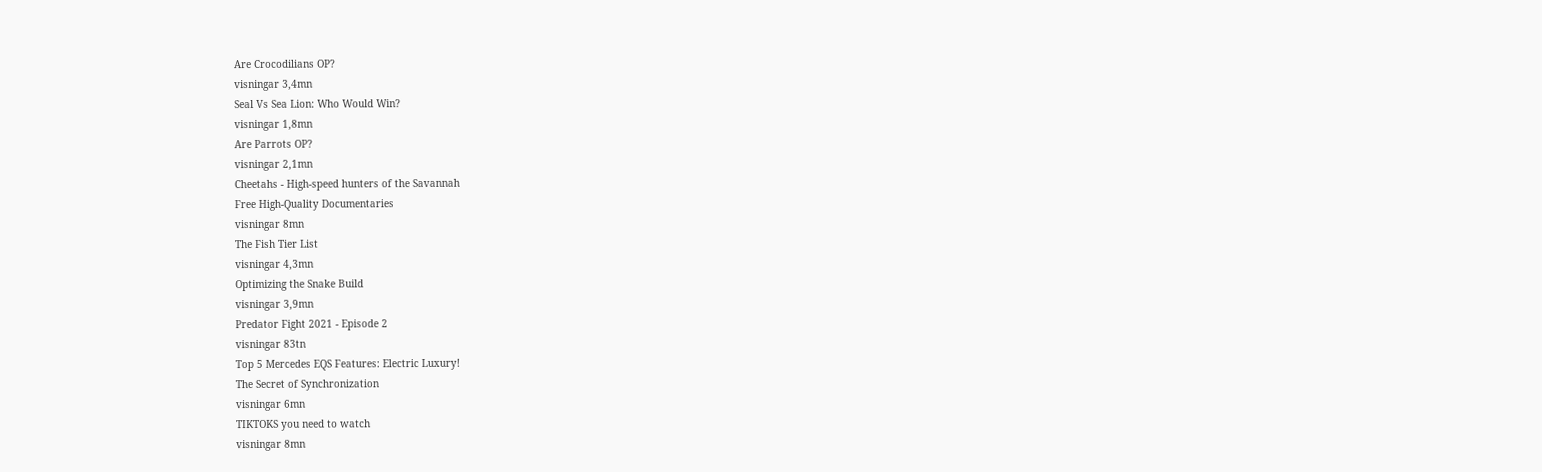Are Crocodilians OP?
visningar 3,4mn
Seal Vs Sea Lion: Who Would Win?
visningar 1,8mn
Are Parrots OP?
visningar 2,1mn
Cheetahs - High-speed hunters of the Savannah
Free High-Quality Documentaries
visningar 8mn
The Fish Tier List
visningar 4,3mn
Optimizing the Snake Build
visningar 3,9mn
Predator Fight 2021 - Episode 2
visningar 83tn
Top 5 Mercedes EQS Features: Electric Luxury!
The Secret of Synchronization
visningar 6mn
TIKTOKS you need to watch
visningar 8mn